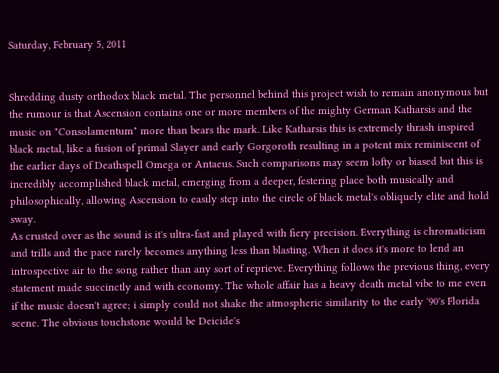Saturday, February 5, 2011


Shredding dusty orthodox black metal. The personnel behind this project wish to remain anonymous but the rumour is that Ascension contains one or more members of the mighty German Katharsis and the music on "Consolamentum" more than bears the mark. Like Katharsis this is extremely thrash inspired black metal, like a fusion of primal Slayer and early Gorgoroth resulting in a potent mix reminiscent of the earlier days of Deathspell Omega or Antaeus. Such comparisons may seem lofty or biased but this is incredibly accomplished black metal, emerging from a deeper, festering place both musically and philosophically, allowing Ascension to easily step into the circle of black metal's obliquely elite and hold sway.
As crusted over as the sound is it's ultra-fast and played with fiery precision. Everything is chromaticism and trills and the pace rarely becomes anything less than blasting. When it does it's more to lend an introspective air to the song rather than any sort of reprieve. Everything follows the previous thing, every statement made succinctly and with economy. The whole affair has a heavy death metal vibe to me even if the music doesn't agree; i simply could not shake the atmospheric similarity to the early '90's Florida scene. The obvious touchstone would be Deicide's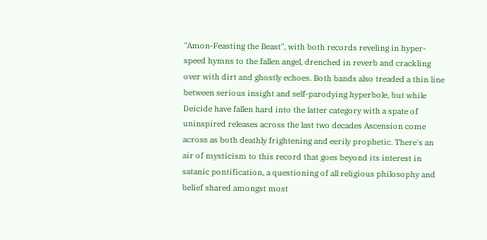"Amon-Feasting the Beast", with both records reveling in hyper-speed hymns to the fallen angel, drenched in reverb and crackling over with dirt and ghostly echoes. Both bands also treaded a thin line between serious insight and self-parodying hyperbole, but while Deicide have fallen hard into the latter category with a spate of uninspired releases across the last two decades Ascension come across as both deathly frightening and eerily prophetic. There's an air of mysticism to this record that goes beyond its interest in satanic pontification, a questioning of all religious philosophy and belief shared amongst most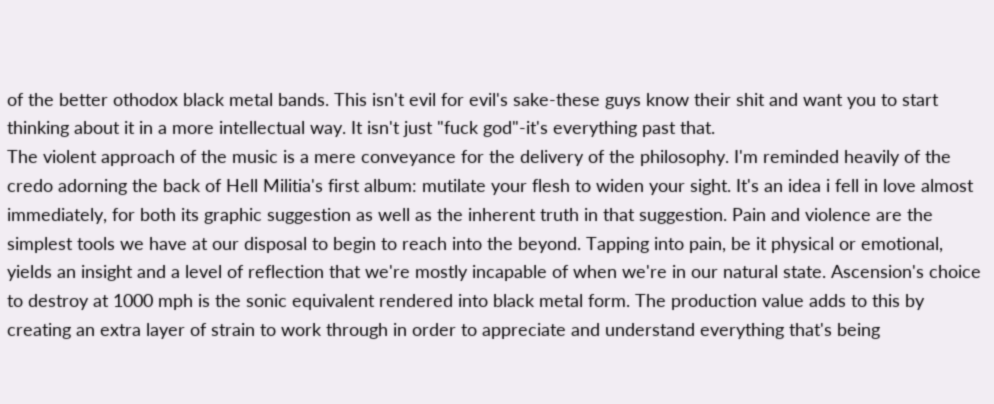of the better othodox black metal bands. This isn't evil for evil's sake-these guys know their shit and want you to start thinking about it in a more intellectual way. It isn't just "fuck god"-it's everything past that.
The violent approach of the music is a mere conveyance for the delivery of the philosophy. I'm reminded heavily of the credo adorning the back of Hell Militia's first album: mutilate your flesh to widen your sight. It's an idea i fell in love almost immediately, for both its graphic suggestion as well as the inherent truth in that suggestion. Pain and violence are the simplest tools we have at our disposal to begin to reach into the beyond. Tapping into pain, be it physical or emotional, yields an insight and a level of reflection that we're mostly incapable of when we're in our natural state. Ascension's choice to destroy at 1000 mph is the sonic equivalent rendered into black metal form. The production value adds to this by creating an extra layer of strain to work through in order to appreciate and understand everything that's being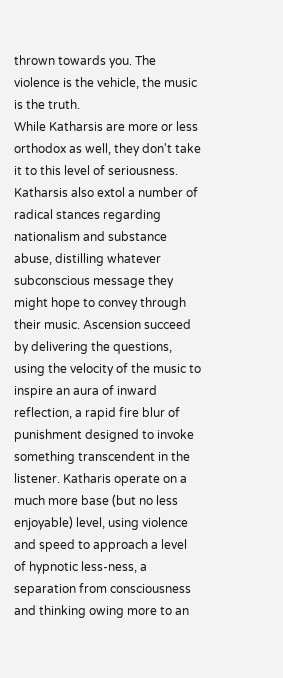thrown towards you. The violence is the vehicle, the music is the truth.
While Katharsis are more or less orthodox as well, they don't take it to this level of seriousness. Katharsis also extol a number of radical stances regarding nationalism and substance abuse, distilling whatever subconscious message they might hope to convey through their music. Ascension succeed by delivering the questions, using the velocity of the music to inspire an aura of inward reflection, a rapid fire blur of punishment designed to invoke something transcendent in the listener. Katharis operate on a much more base (but no less enjoyable) level, using violence and speed to approach a level of hypnotic less-ness, a separation from consciousness and thinking owing more to an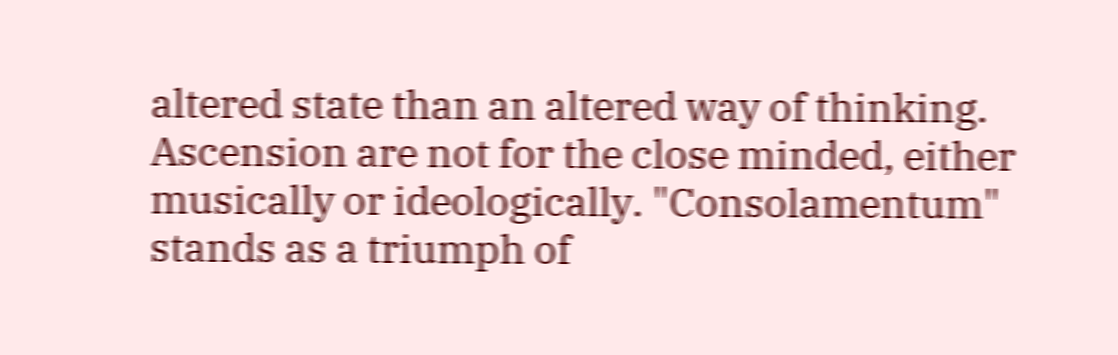altered state than an altered way of thinking. Ascension are not for the close minded, either musically or ideologically. "Consolamentum" stands as a triumph of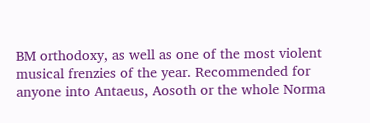BM orthodoxy, as well as one of the most violent musical frenzies of the year. Recommended for anyone into Antaeus, Aosoth or the whole Norma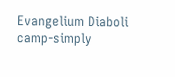Evangelium Diaboli camp-simply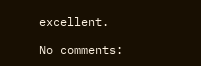excellent.

No comments: